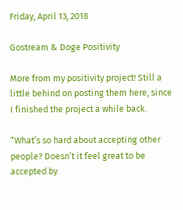Friday, April 13, 2018

Gostream & Doge Positivity

More from my positivity project! Still a little behind on posting them here, since I finished the project a while back.

“What’s so hard about accepting other people? Doesn’t it feel great to be accepted by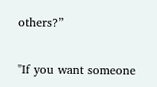others?”

"If you want someone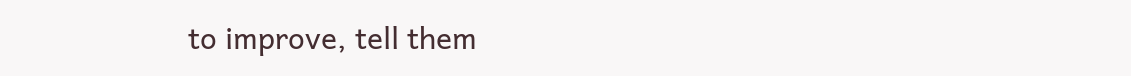to improve, tell them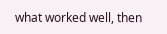what worked well, then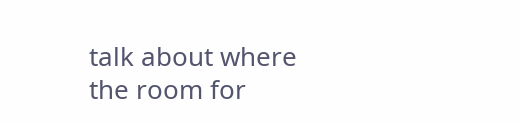talk about where the room for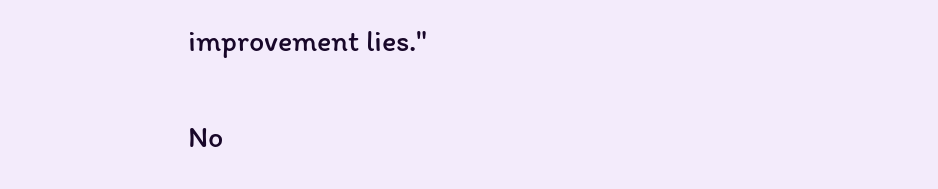improvement lies."

No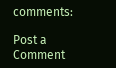comments:

Post a Comment